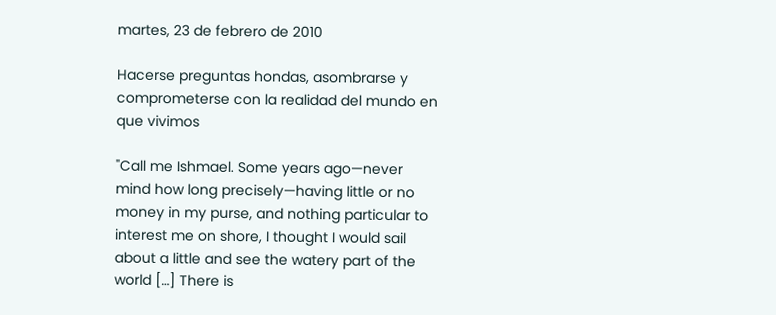martes, 23 de febrero de 2010

Hacerse preguntas hondas, asombrarse y comprometerse con la realidad del mundo en que vivimos

"Call me Ishmael. Some years ago—never mind how long precisely—having little or no money in my purse, and nothing particular to interest me on shore, I thought I would sail about a little and see the watery part of the world […] There is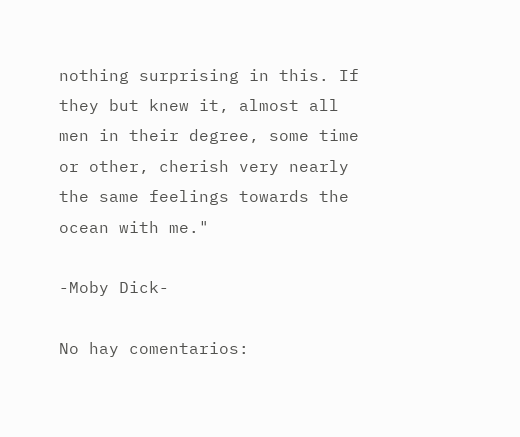nothing surprising in this. If they but knew it, almost all men in their degree, some time or other, cherish very nearly the same feelings towards the ocean with me."

-Moby Dick-

No hay comentarios: